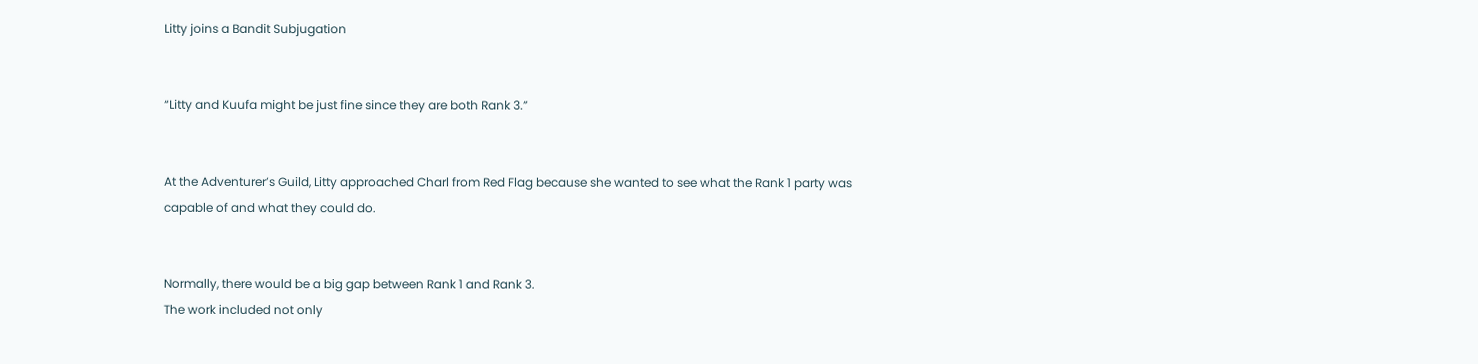Litty joins a Bandit Subjugation


“Litty and Kuufa might be just fine since they are both Rank 3.”


At the Adventurer’s Guild, Litty approached Charl from Red Flag because she wanted to see what the Rank 1 party was capable of and what they could do.


Normally, there would be a big gap between Rank 1 and Rank 3.
The work included not only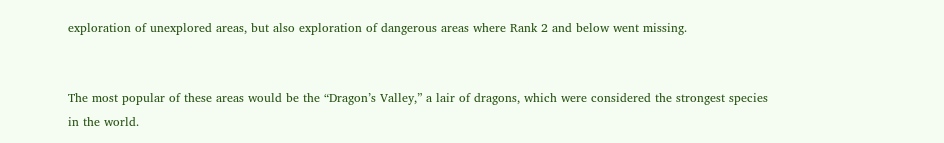exploration of unexplored areas, but also exploration of dangerous areas where Rank 2 and below went missing.


The most popular of these areas would be the “Dragon’s Valley,” a lair of dragons, which were considered the strongest species in the world.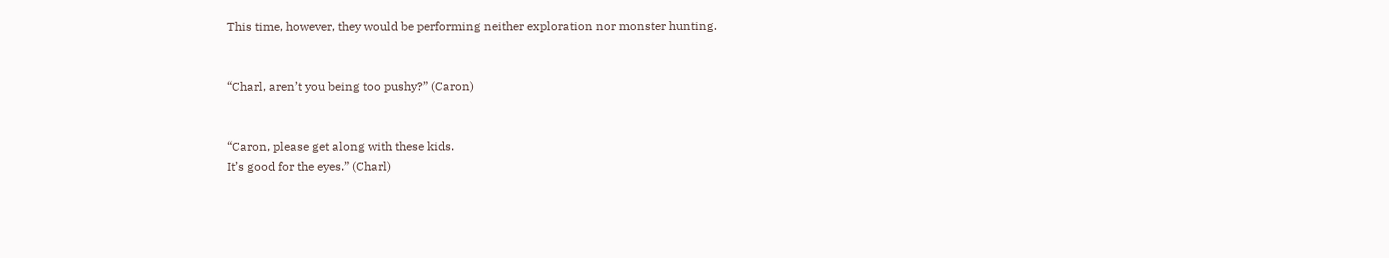This time, however, they would be performing neither exploration nor monster hunting.


“Charl, aren’t you being too pushy?” (Caron)


“Caron, please get along with these kids.
It’s good for the eyes.” (Charl)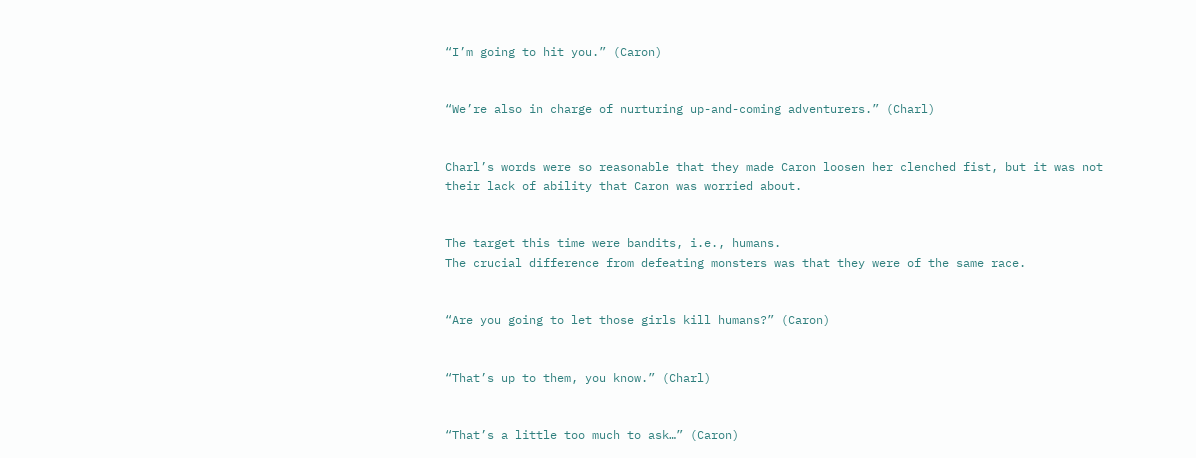“I’m going to hit you.” (Caron)


“We’re also in charge of nurturing up-and-coming adventurers.” (Charl)


Charl’s words were so reasonable that they made Caron loosen her clenched fist, but it was not their lack of ability that Caron was worried about.


The target this time were bandits, i.e., humans.
The crucial difference from defeating monsters was that they were of the same race.


“Are you going to let those girls kill humans?” (Caron)


“That’s up to them, you know.” (Charl)


“That’s a little too much to ask…” (Caron)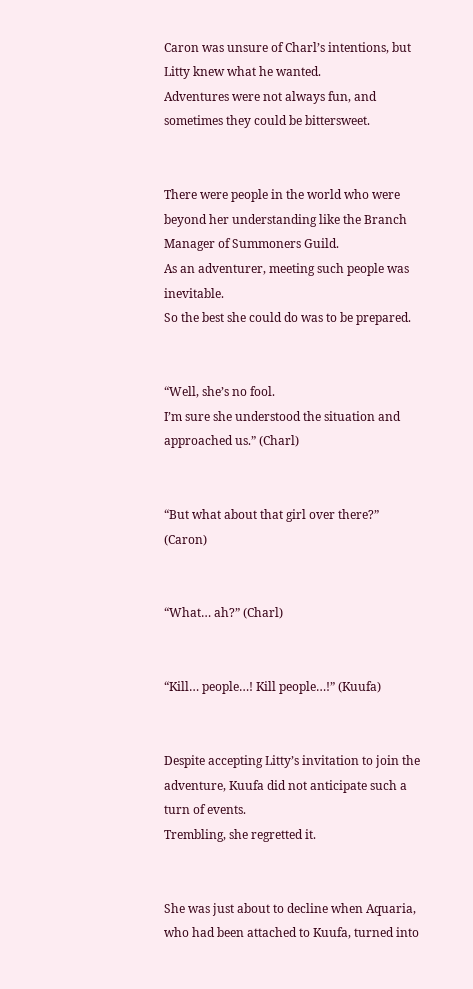Caron was unsure of Charl’s intentions, but Litty knew what he wanted.
Adventures were not always fun, and sometimes they could be bittersweet.


There were people in the world who were beyond her understanding like the Branch Manager of Summoners Guild.
As an adventurer, meeting such people was inevitable.
So the best she could do was to be prepared.


“Well, she’s no fool.
I’m sure she understood the situation and approached us.” (Charl)


“But what about that girl over there?” (Caron)


“What… ah?” (Charl)


“Kill… people…! Kill people…!” (Kuufa)


Despite accepting Litty’s invitation to join the adventure, Kuufa did not anticipate such a turn of events.
Trembling, she regretted it.


She was just about to decline when Aquaria, who had been attached to Kuufa, turned into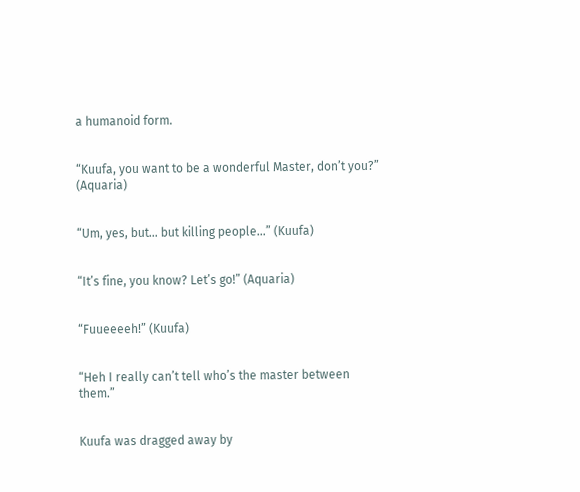a humanoid form.


“Kuufa, you want to be a wonderful Master, don’t you?” (Aquaria)


“Um, yes, but… but killing people…” (Kuufa)


“It’s fine, you know? Let’s go!” (Aquaria)


“Fuueeeeh!” (Kuufa)


“Heh I really can’t tell who’s the master between them.”


Kuufa was dragged away by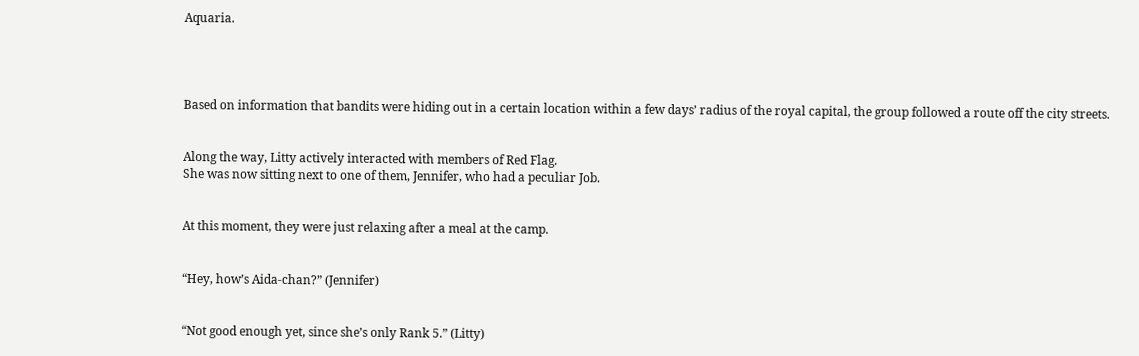Aquaria.




Based on information that bandits were hiding out in a certain location within a few days’ radius of the royal capital, the group followed a route off the city streets.


Along the way, Litty actively interacted with members of Red Flag.
She was now sitting next to one of them, Jennifer, who had a peculiar Job.


At this moment, they were just relaxing after a meal at the camp.


“Hey, how’s Aida-chan?” (Jennifer)


“Not good enough yet, since she’s only Rank 5.” (Litty)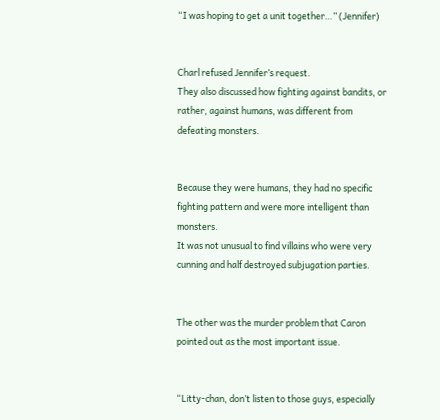“I was hoping to get a unit together…” (Jennifer)


Charl refused Jennifer’s request.
They also discussed how fighting against bandits, or rather, against humans, was different from defeating monsters.


Because they were humans, they had no specific fighting pattern and were more intelligent than monsters.
It was not unusual to find villains who were very cunning and half destroyed subjugation parties.


The other was the murder problem that Caron pointed out as the most important issue.


“Litty-chan, don’t listen to those guys, especially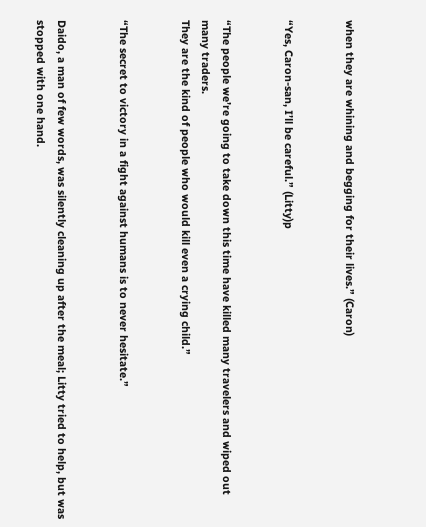when they are whining and begging for their lives.” (Caron)


“Yes, Caron-san, I’ll be careful.” (Litty)p


“The people we’re going to take down this time have killed many travelers and wiped out many traders.
They are the kind of people who would kill even a crying child.”


“The secret to victory in a fight against humans is to never hesitate.”


Daido, a man of few words, was silently cleaning up after the meal; Litty tried to help, but was stopped with one hand.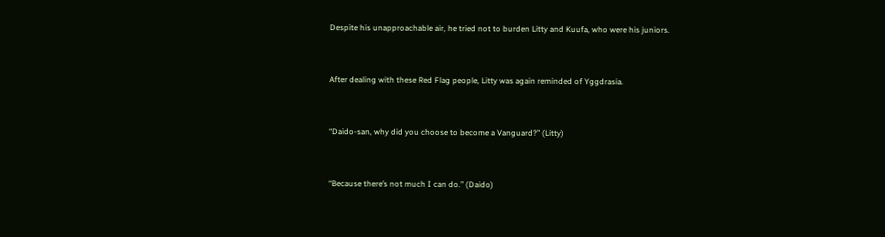Despite his unapproachable air, he tried not to burden Litty and Kuufa, who were his juniors.


After dealing with these Red Flag people, Litty was again reminded of Yggdrasia.


“Daido-san, why did you choose to become a Vanguard?” (Litty)


“Because there’s not much I can do.” (Daido)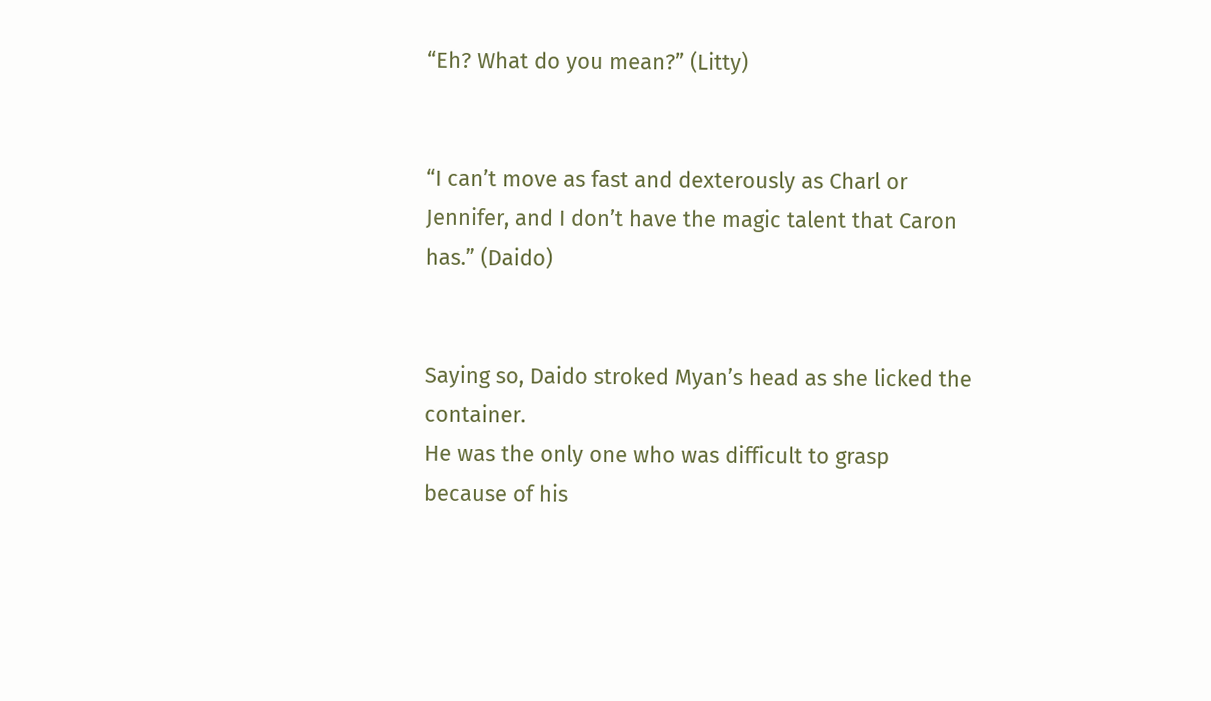“Eh? What do you mean?” (Litty)


“I can’t move as fast and dexterously as Charl or Jennifer, and I don’t have the magic talent that Caron has.” (Daido)


Saying so, Daido stroked Myan’s head as she licked the container.
He was the only one who was difficult to grasp because of his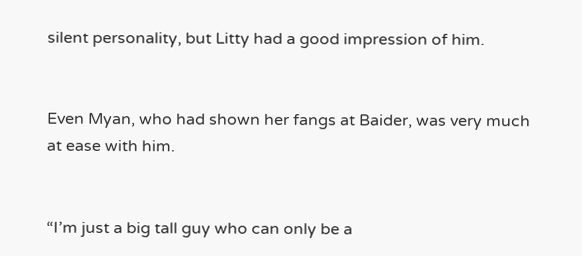silent personality, but Litty had a good impression of him.


Even Myan, who had shown her fangs at Baider, was very much at ease with him.


“I’m just a big tall guy who can only be a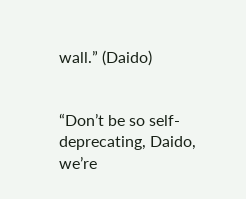wall.” (Daido)


“Don’t be so self-deprecating, Daido, we’re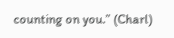counting on you.” (Charl)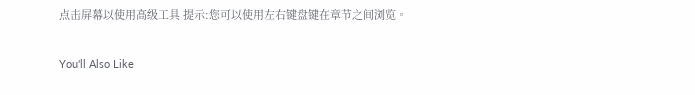点击屏幕以使用高级工具 提示:您可以使用左右键盘键在章节之间浏览。

You'll Also Like